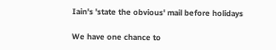Iain's 'state the obvious' mail before holidays

We have one chance to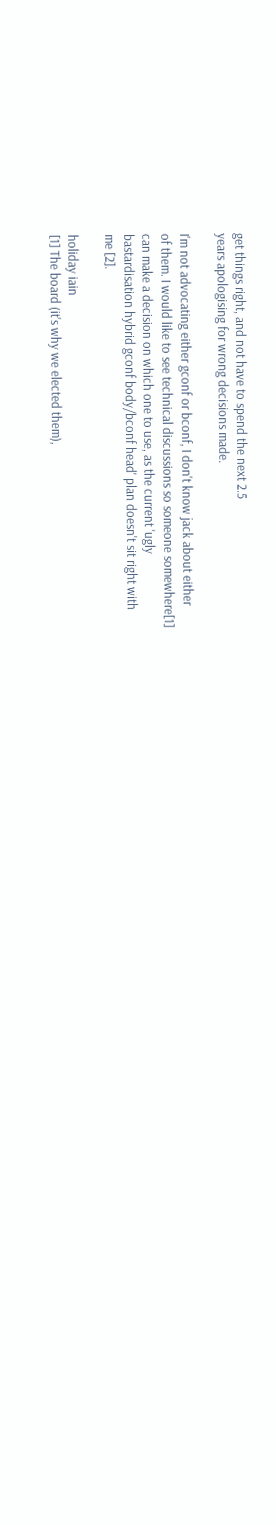get things right, and not have to spend the next 2.5
years apologising for wrong decisions made.

I'm not advocating either gconf or bconf, I don't know jack about either
of them. I would like to see technical discussions so someone somewhere[1]
can make a decision on which one to use, as the current 'ugly
bastardisation hybrid gconf body/bconf head' plan doesn't sit right with
me [2].

holiday iain
[1] The board (it's why we elected them),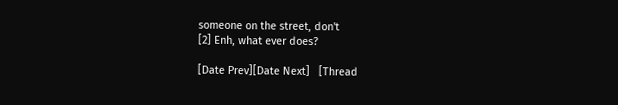someone on the street, don't
[2] Enh, what ever does?

[Date Prev][Date Next]   [Thread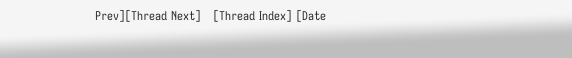Prev][Thread Next]   [Thread Index] [Date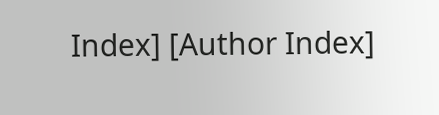Index] [Author Index]